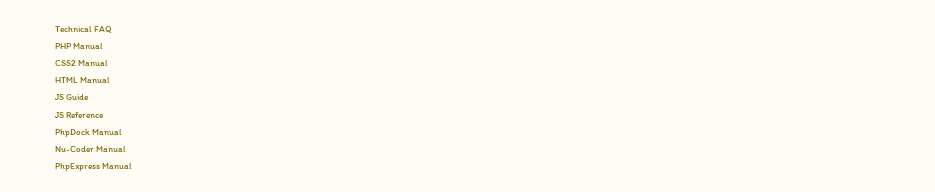Technical FAQ
PHP Manual
CSS2 Manual
HTML Manual
JS Guide
JS Reference
PhpDock Manual
Nu-Coder Manual
PhpExpress Manual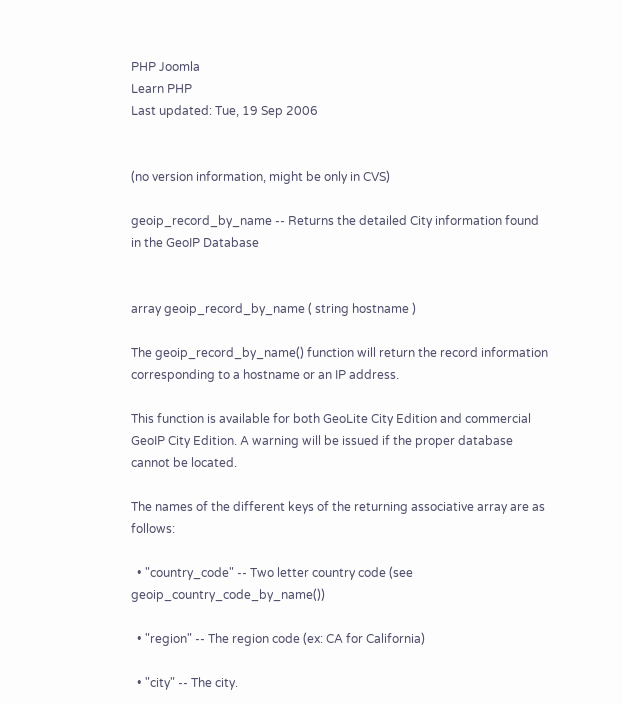PHP Joomla
Learn PHP
Last updated: Tue, 19 Sep 2006


(no version information, might be only in CVS)

geoip_record_by_name -- Returns the detailed City information found in the GeoIP Database


array geoip_record_by_name ( string hostname )

The geoip_record_by_name() function will return the record information corresponding to a hostname or an IP address.

This function is available for both GeoLite City Edition and commercial GeoIP City Edition. A warning will be issued if the proper database cannot be located.

The names of the different keys of the returning associative array are as follows:

  • "country_code" -- Two letter country code (see geoip_country_code_by_name())

  • "region" -- The region code (ex: CA for California)

  • "city" -- The city.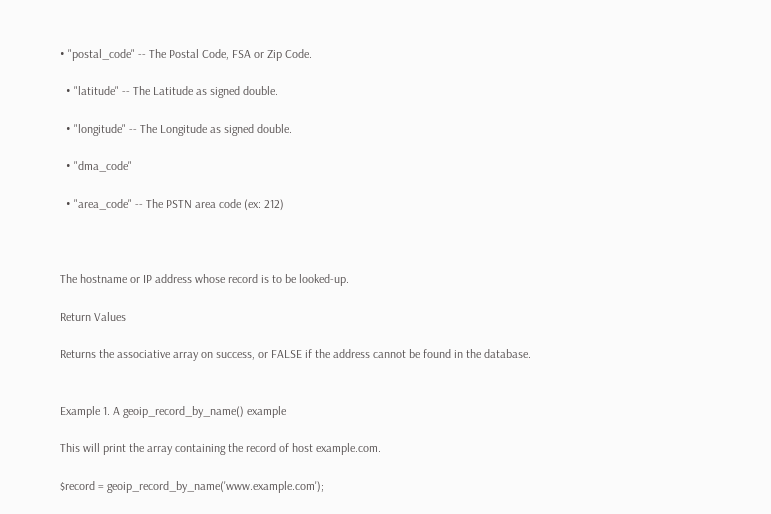• "postal_code" -- The Postal Code, FSA or Zip Code.

  • "latitude" -- The Latitude as signed double.

  • "longitude" -- The Longitude as signed double.

  • "dma_code"

  • "area_code" -- The PSTN area code (ex: 212)



The hostname or IP address whose record is to be looked-up.

Return Values

Returns the associative array on success, or FALSE if the address cannot be found in the database.


Example 1. A geoip_record_by_name() example

This will print the array containing the record of host example.com.

$record = geoip_record_by_name('www.example.com');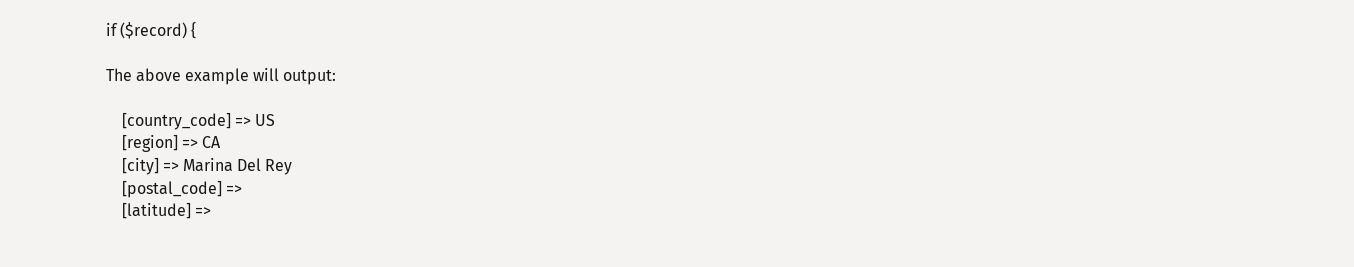if ($record) {

The above example will output:

    [country_code] => US
    [region] => CA
    [city] => Marina Del Rey
    [postal_code] =>
    [latitude] =>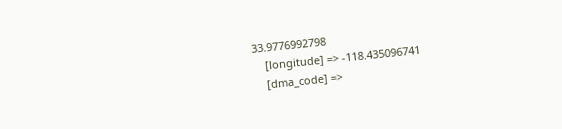33.9776992798
    [longitude] => -118.435096741
    [dma_code] =>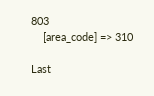803
    [area_code] => 310

Last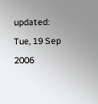updated: Tue, 19 Sep 2006